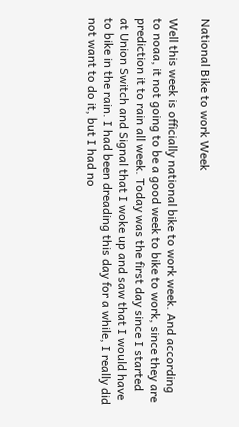National Bike to work Week

Well this week is officially national bike to work week. And according to noaa, it not going to be a good week to bike to work, since they are prediction it to rain all week. Today was the first day since I started at Union Switch and Signal that I woke up and saw that I would have to bike in the rain. I had been dreading this day for a while, I really did not want to do it, but I had no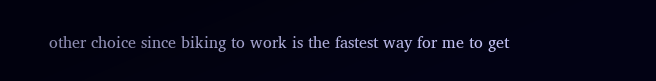other choice since biking to work is the fastest way for me to get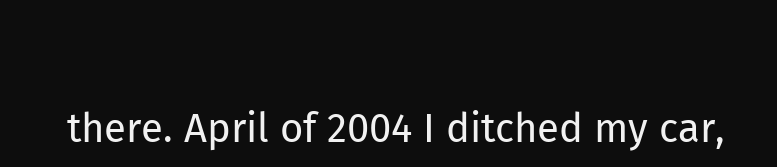there. April of 2004 I ditched my car,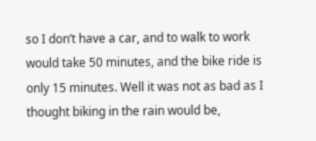so I don’t have a car, and to walk to work would take 50 minutes, and the bike ride is only 15 minutes. Well it was not as bad as I thought biking in the rain would be,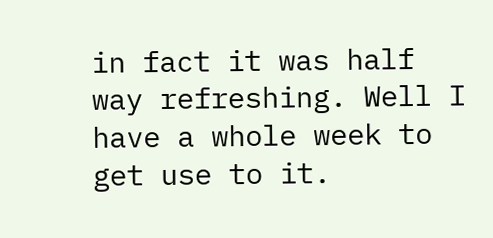in fact it was half way refreshing. Well I have a whole week to get use to it.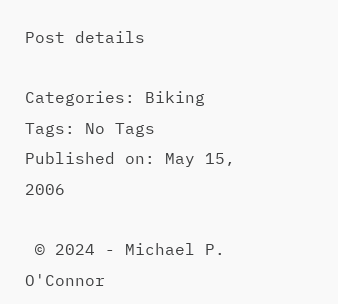Post details

Categories: Biking
Tags: No Tags
Published on: May 15, 2006

 © 2024 - Michael P. O'Connor